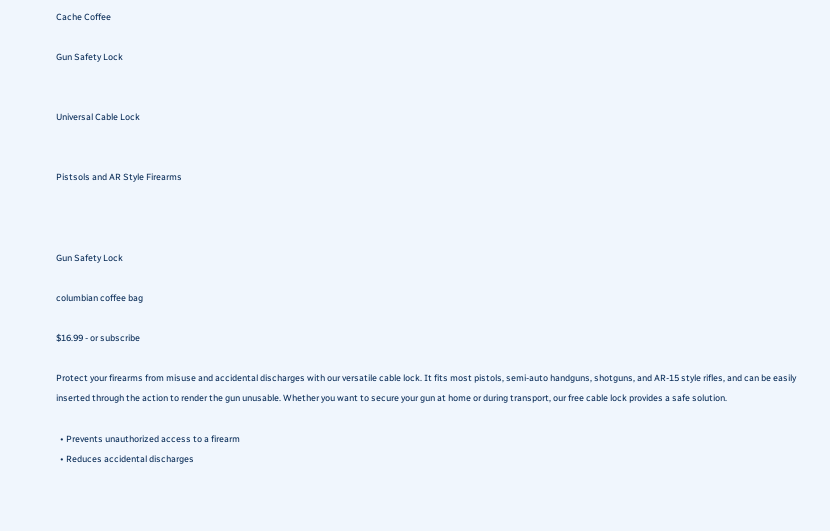Cache Coffee

Gun Safety Lock


Universal Cable Lock


Pistsols and AR Style Firearms



Gun Safety Lock

columbian coffee bag

$16.99 - or subscribe

Protect your firearms from misuse and accidental discharges with our versatile cable lock. It fits most pistols, semi-auto handguns, shotguns, and AR-15 style rifles, and can be easily inserted through the action to render the gun unusable. Whether you want to secure your gun at home or during transport, our free cable lock provides a safe solution.

  • Prevents unauthorized access to a firearm
  • Reduces accidental discharges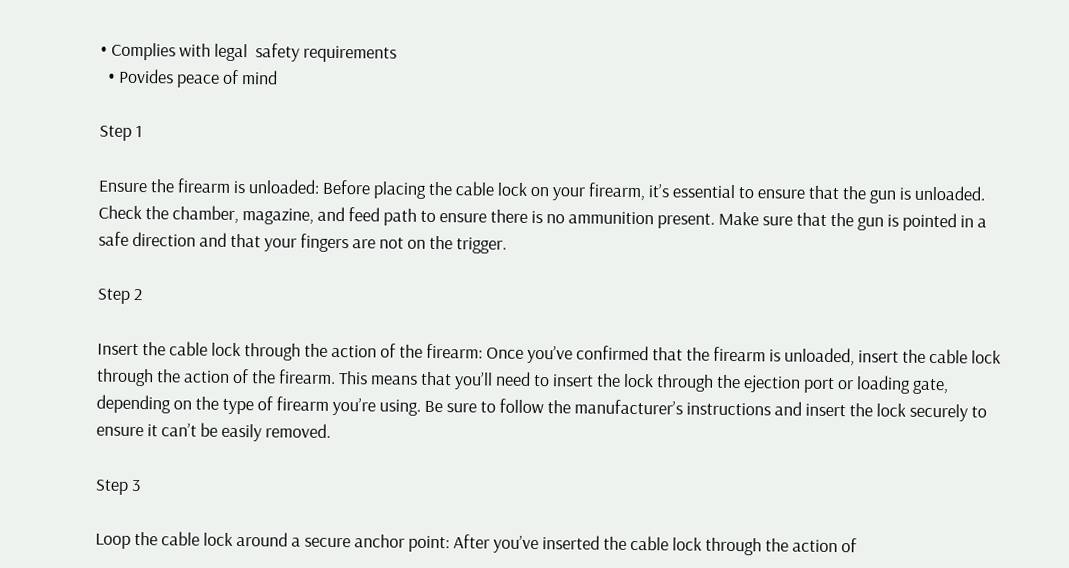• Complies with legal  safety requirements
  • Povides peace of mind

Step 1

Ensure the firearm is unloaded: Before placing the cable lock on your firearm, it’s essential to ensure that the gun is unloaded. Check the chamber, magazine, and feed path to ensure there is no ammunition present. Make sure that the gun is pointed in a safe direction and that your fingers are not on the trigger.

Step 2

Insert the cable lock through the action of the firearm: Once you’ve confirmed that the firearm is unloaded, insert the cable lock through the action of the firearm. This means that you’ll need to insert the lock through the ejection port or loading gate, depending on the type of firearm you’re using. Be sure to follow the manufacturer’s instructions and insert the lock securely to ensure it can’t be easily removed.

Step 3

Loop the cable lock around a secure anchor point: After you’ve inserted the cable lock through the action of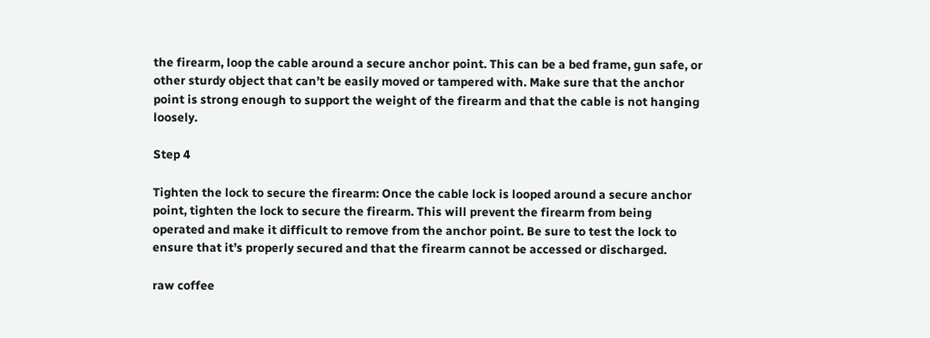the firearm, loop the cable around a secure anchor point. This can be a bed frame, gun safe, or other sturdy object that can’t be easily moved or tampered with. Make sure that the anchor point is strong enough to support the weight of the firearm and that the cable is not hanging loosely.

Step 4

Tighten the lock to secure the firearm: Once the cable lock is looped around a secure anchor point, tighten the lock to secure the firearm. This will prevent the firearm from being operated and make it difficult to remove from the anchor point. Be sure to test the lock to ensure that it’s properly secured and that the firearm cannot be accessed or discharged.

raw coffee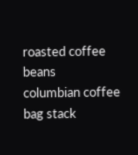roasted coffee beans
columbian coffee bag stack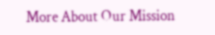More About Our Mission